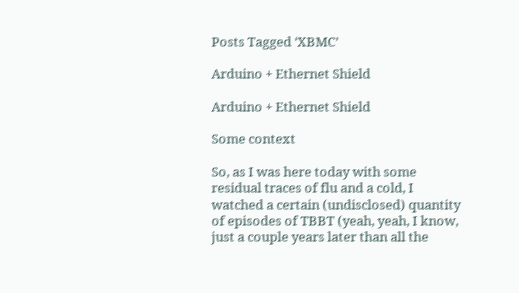Posts Tagged ‘XBMC’

Arduino + Ethernet Shield

Arduino + Ethernet Shield

Some context

So, as I was here today with some residual traces of flu and a cold, I watched a certain (undisclosed) quantity of episodes of TBBT (yeah, yeah, I know, just a couple years later than all the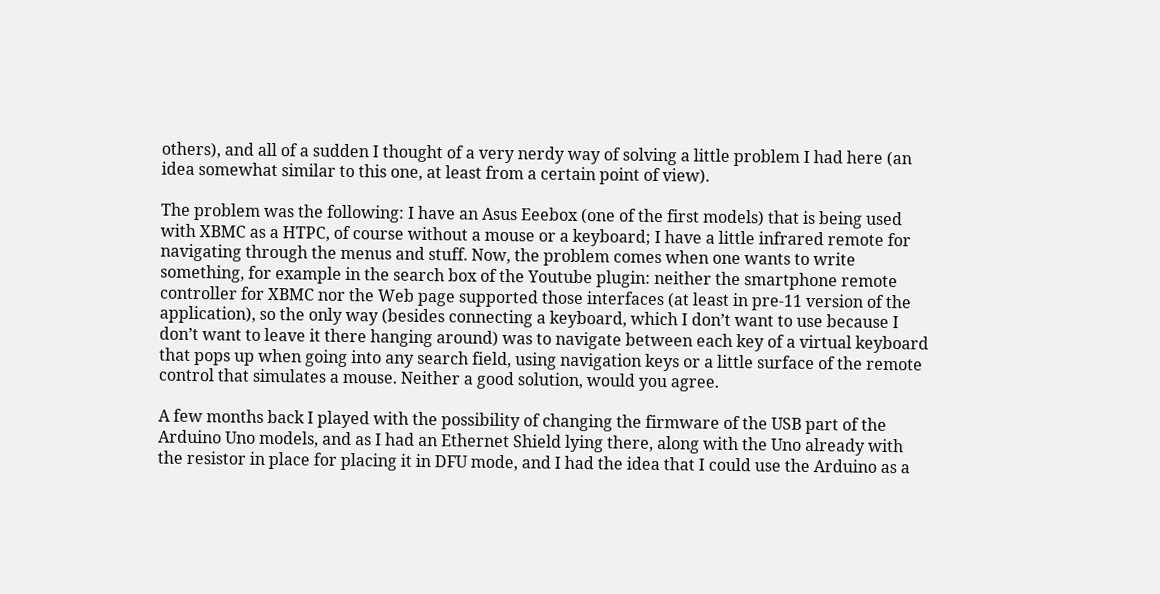others), and all of a sudden I thought of a very nerdy way of solving a little problem I had here (an idea somewhat similar to this one, at least from a certain point of view).

The problem was the following: I have an Asus Eeebox (one of the first models) that is being used with XBMC as a HTPC, of course without a mouse or a keyboard; I have a little infrared remote for navigating through the menus and stuff. Now, the problem comes when one wants to write something, for example in the search box of the Youtube plugin: neither the smartphone remote controller for XBMC nor the Web page supported those interfaces (at least in pre-11 version of the application), so the only way (besides connecting a keyboard, which I don’t want to use because I don’t want to leave it there hanging around) was to navigate between each key of a virtual keyboard that pops up when going into any search field, using navigation keys or a little surface of the remote control that simulates a mouse. Neither a good solution, would you agree.

A few months back I played with the possibility of changing the firmware of the USB part of the Arduino Uno models, and as I had an Ethernet Shield lying there, along with the Uno already with the resistor in place for placing it in DFU mode, and I had the idea that I could use the Arduino as a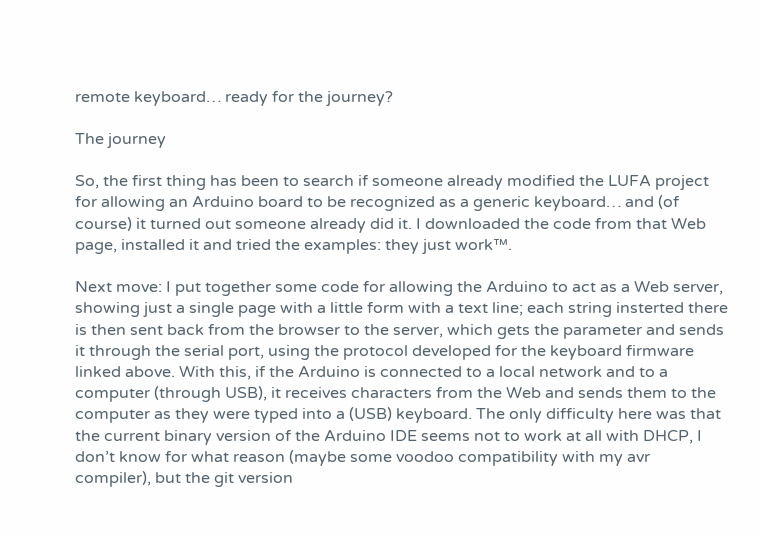remote keyboard… ready for the journey?

The journey

So, the first thing has been to search if someone already modified the LUFA project for allowing an Arduino board to be recognized as a generic keyboard… and (of course) it turned out someone already did it. I downloaded the code from that Web page, installed it and tried the examples: they just work™.

Next move: I put together some code for allowing the Arduino to act as a Web server, showing just a single page with a little form with a text line; each string insterted there is then sent back from the browser to the server, which gets the parameter and sends it through the serial port, using the protocol developed for the keyboard firmware linked above. With this, if the Arduino is connected to a local network and to a computer (through USB), it receives characters from the Web and sends them to the computer as they were typed into a (USB) keyboard. The only difficulty here was that the current binary version of the Arduino IDE seems not to work at all with DHCP, I don’t know for what reason (maybe some voodoo compatibility with my avr compiler), but the git version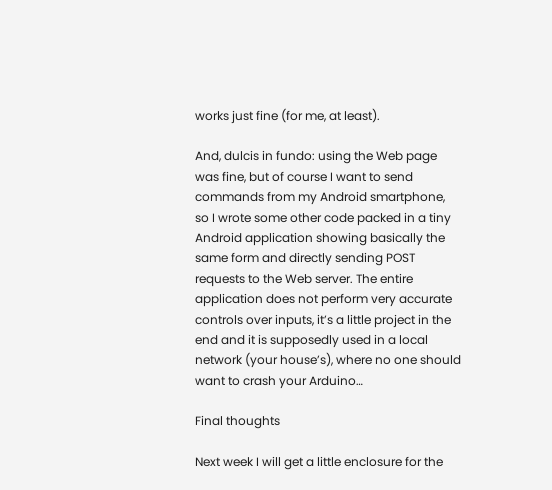works just fine (for me, at least).

And, dulcis in fundo: using the Web page was fine, but of course I want to send commands from my Android smartphone, so I wrote some other code packed in a tiny Android application showing basically the same form and directly sending POST requests to the Web server. The entire application does not perform very accurate controls over inputs, it’s a little project in the end and it is supposedly used in a local network (your house’s), where no one should want to crash your Arduino…

Final thoughts

Next week I will get a little enclosure for the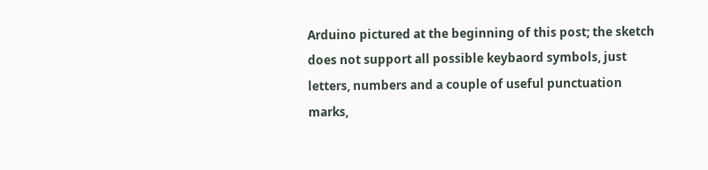Arduino pictured at the beginning of this post; the sketch does not support all possible keybaord symbols, just letters, numbers and a couple of useful punctuation marks,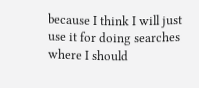because I think I will just use it for doing searches where I should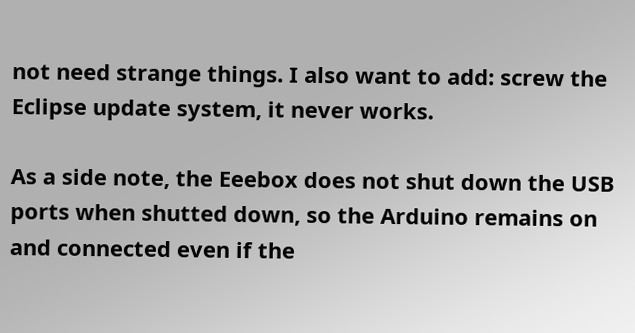not need strange things. I also want to add: screw the Eclipse update system, it never works.

As a side note, the Eeebox does not shut down the USB ports when shutted down, so the Arduino remains on and connected even if the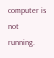computer is not running.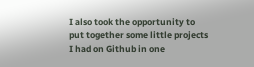I also took the opportunity to put together some little projects I had on Github in one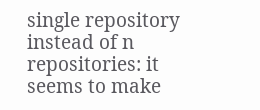single repository instead of n repositories: it seems to make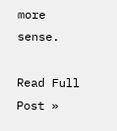more sense.

Read Full Post »